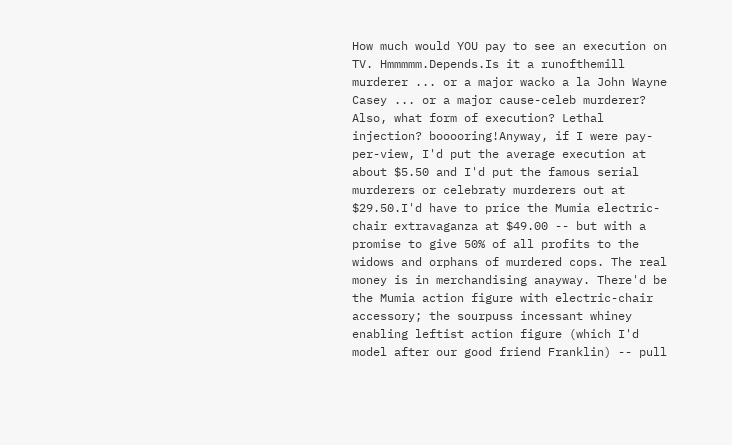How much would YOU pay to see an execution on TV. Hmmmmm.Depends.Is it a runofthemill murderer ... or a major wacko a la John Wayne Casey ... or a major cause-celeb murderer? Also, what form of execution? Lethal injection? booooring!Anyway, if I were pay-per-view, I'd put the average execution at about $5.50 and I'd put the famous serial murderers or celebraty murderers out at $29.50.I'd have to price the Mumia electric-chair extravaganza at $49.00 -- but with a promise to give 50% of all profits to the widows and orphans of murdered cops. The real money is in merchandising anayway. There'd be the Mumia action figure with electric-chair accessory; the sourpuss incessant whiney enabling leftist action figure (which I'd model after our good friend Franklin) -- pull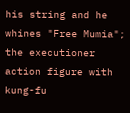his string and he whines "Free Mumia"; the executioner action figure with kung-fu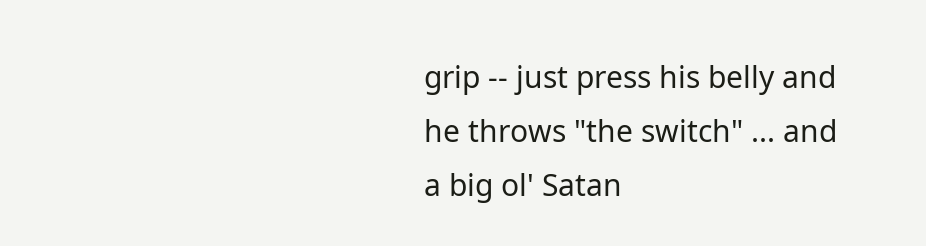grip -- just press his belly and he throws "the switch" ... and a big ol' Satan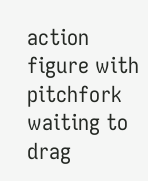action figure with pitchfork waiting to drag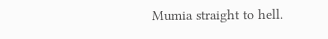Mumia straight to hell.